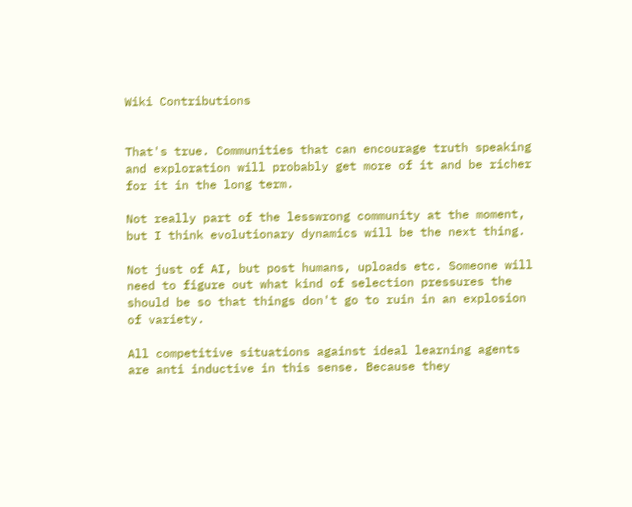Wiki Contributions


That's true. Communities that can encourage truth speaking and exploration will probably get more of it and be richer for it in the long term.

Not really part of the lesswrong community at the moment, but I think evolutionary dynamics will be the next thing.

Not just of AI, but post humans, uploads etc. Someone will need to figure out what kind of selection pressures the should be so that things don't go to ruin in an explosion of variety.

All competitive situations against ideal learning agents are anti inductive in this sense. Because they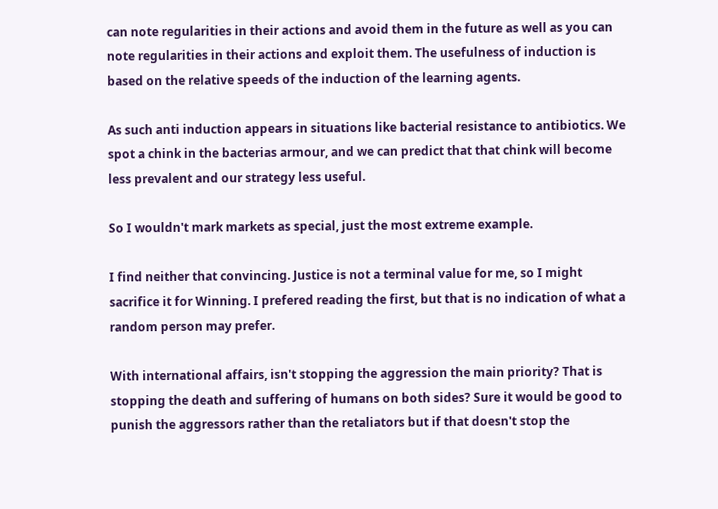can note regularities in their actions and avoid them in the future as well as you can note regularities in their actions and exploit them. The usefulness of induction is based on the relative speeds of the induction of the learning agents.

As such anti induction appears in situations like bacterial resistance to antibiotics. We spot a chink in the bacterias armour, and we can predict that that chink will become less prevalent and our strategy less useful.

So I wouldn't mark markets as special, just the most extreme example.

I find neither that convincing. Justice is not a terminal value for me, so I might sacrifice it for Winning. I prefered reading the first, but that is no indication of what a random person may prefer.

With international affairs, isn't stopping the aggression the main priority? That is stopping the death and suffering of humans on both sides? Sure it would be good to punish the aggressors rather than the retaliators but if that doesn't stop the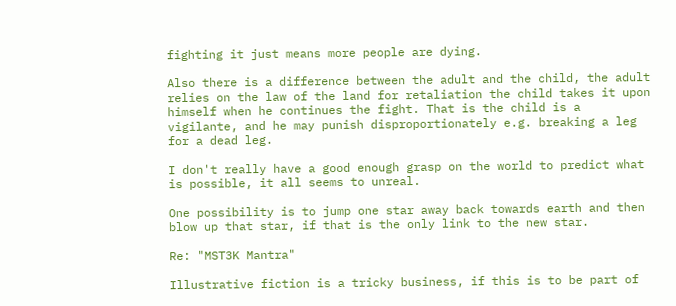fighting it just means more people are dying.

Also there is a difference between the adult and the child, the adult relies on the law of the land for retaliation the child takes it upon himself when he continues the fight. That is the child is a vigilante, and he may punish disproportionately e.g. breaking a leg for a dead leg.

I don't really have a good enough grasp on the world to predict what is possible, it all seems to unreal.

One possibility is to jump one star away back towards earth and then blow up that star, if that is the only link to the new star.

Re: "MST3K Mantra"

Illustrative fiction is a tricky business, if this is to be part of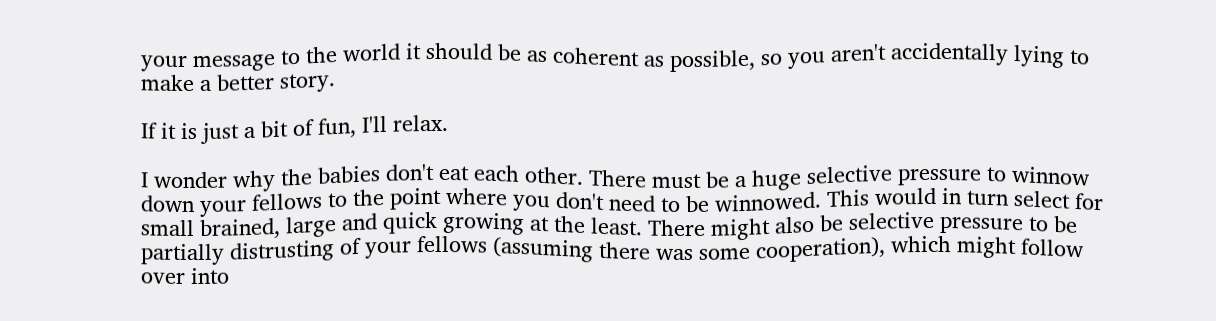your message to the world it should be as coherent as possible, so you aren't accidentally lying to make a better story.

If it is just a bit of fun, I'll relax.

I wonder why the babies don't eat each other. There must be a huge selective pressure to winnow down your fellows to the point where you don't need to be winnowed. This would in turn select for small brained, large and quick growing at the least. There might also be selective pressure to be partially distrusting of your fellows (assuming there was some cooperation), which might follow over into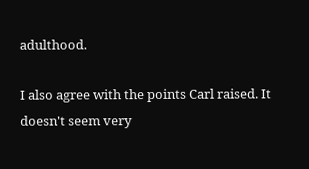adulthood.

I also agree with the points Carl raised. It doesn't seem very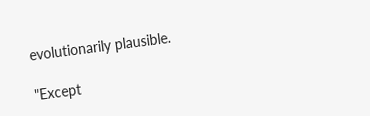evolutionarily plausible.

"Except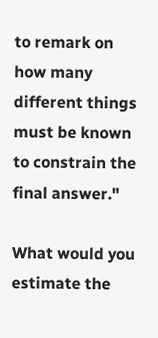to remark on how many different things must be known to constrain the final answer."

What would you estimate the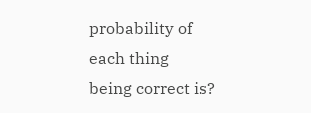probability of each thing being correct is?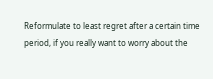Reformulate to least regret after a certain time period, if you really want to worry about the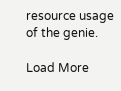resource usage of the genie.

Load More